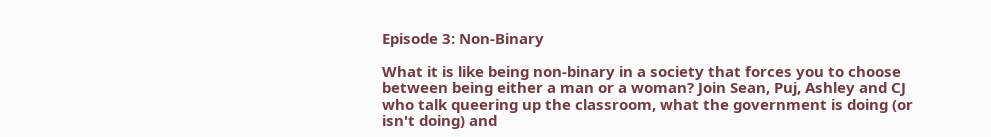Episode 3: Non-Binary

What it is like being non-binary in a society that forces you to choose between being either a man or a woman? Join Sean, Puj, Ashley and CJ who talk queering up the classroom, what the government is doing (or isn't doing) and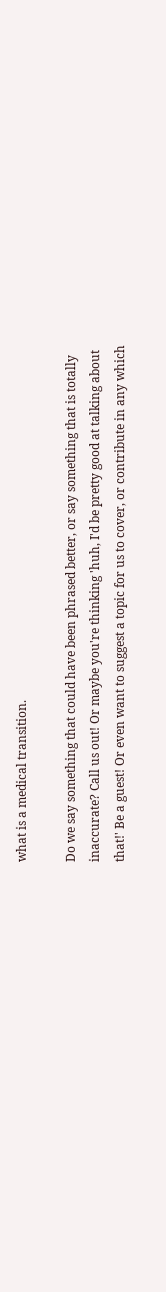what is a medical transition.

Do we say something that could have been phrased better, or say something that is totally inaccurate? Call us out! Or maybe you're thinking 'huh, I'd be pretty good at talking about that!' Be a guest! Or even want to suggest a topic for us to cover, or contribute in any which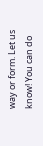way or form. Let us know! You can do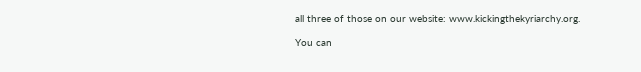all three of those on our website: www.kickingthekyriarchy.org.

You can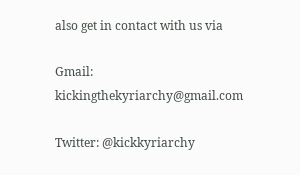also get in contact with us via

Gmail: kickingthekyriarchy@gmail.com

Twitter: @kickkyriarchy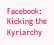Facebook: Kicking the Kyriarchy